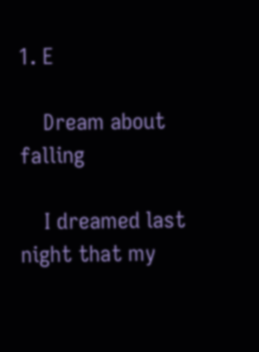1. E

    Dream about falling

    I dreamed last night that my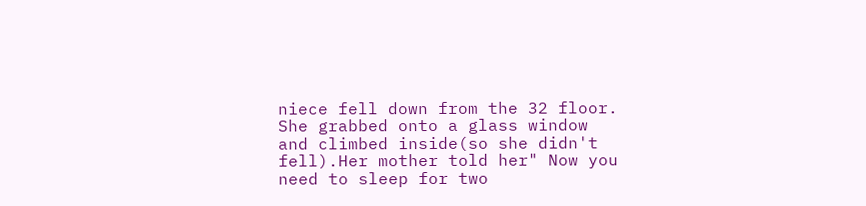niece fell down from the 32 floor. She grabbed onto a glass window and climbed inside(so she didn't fell).Her mother told her" Now you need to sleep for two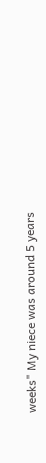weeks" My niece was around 5 years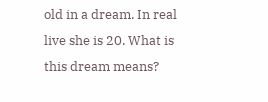old in a dream. In real live she is 20. What is this dream means?